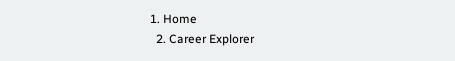1. Home
  2. Career Explorer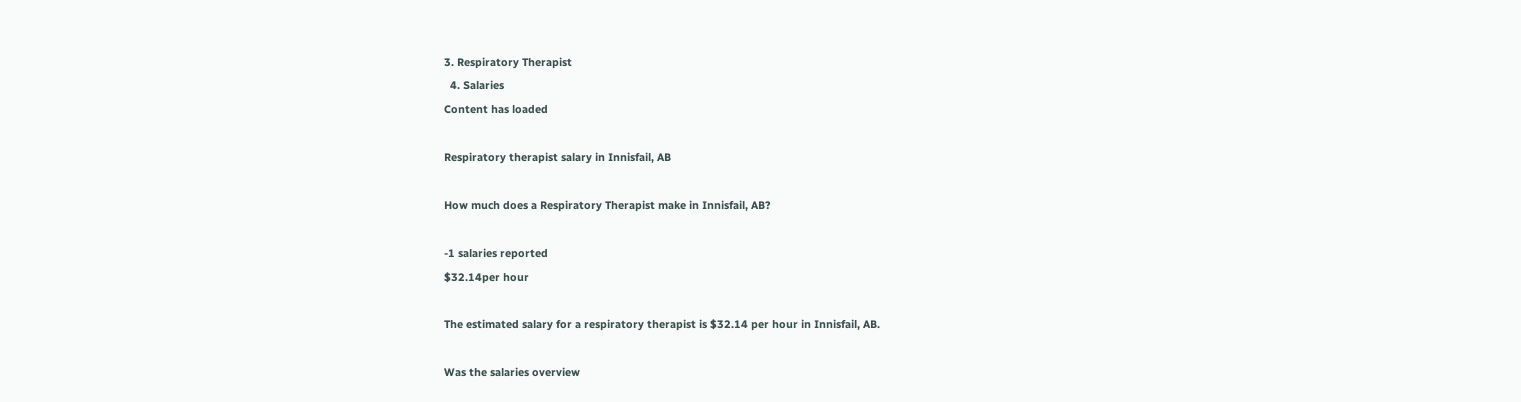3. Respiratory Therapist
  4. Salaries
Content has loaded

Respiratory therapist salary in Innisfail, AB

How much does a Respiratory Therapist make in Innisfail, AB?

-1 salaries reported
$32.14per hour

The estimated salary for a respiratory therapist is $32.14 per hour in Innisfail, AB.

Was the salaries overview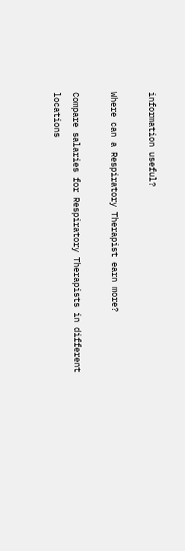information useful?

Where can a Respiratory Therapist earn more?

Compare salaries for Respiratory Therapists in different locations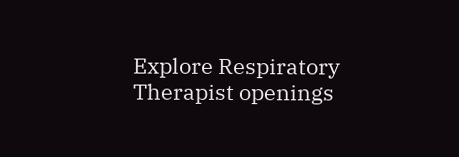Explore Respiratory Therapist openings